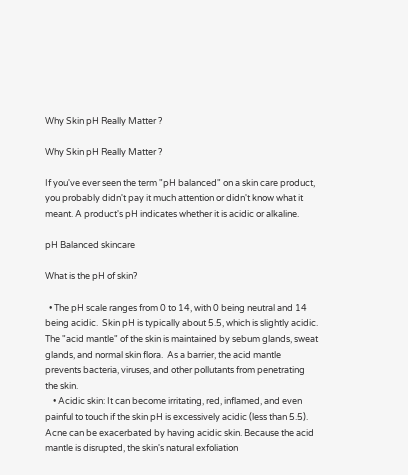Why Skin pH Really Matter ?

Why Skin pH Really Matter ?

If you've ever seen the term "pH balanced" on a skin care product, you probably didn't pay it much attention or didn't know what it meant. A product's pH indicates whether it is acidic or alkaline.

pH Balanced skincare

What is the pH of skin?

  • The pH scale ranges from 0 to 14, with 0 being neutral and 14 being acidic.  Skin pH is typically about 5.5, which is slightly acidic. The "acid mantle" of the skin is maintained by sebum glands, sweat glands, and normal skin flora.  As a barrier, the acid mantle prevents bacteria, viruses, and other pollutants from penetrating the skin.
    • Acidic skin: It can become irritating, red, inflamed, and even painful to touch if the skin pH is excessively acidic (less than 5.5). Acne can be exacerbated by having acidic skin. Because the acid mantle is disrupted, the skin's natural exfoliation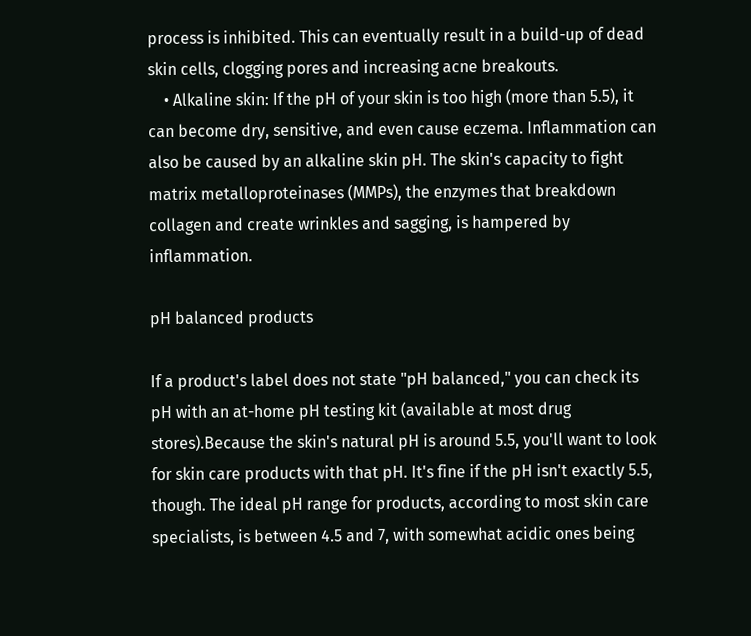process is inhibited. This can eventually result in a build-up of dead skin cells, clogging pores and increasing acne breakouts.
    • Alkaline skin: If the pH of your skin is too high (more than 5.5), it can become dry, sensitive, and even cause eczema. Inflammation can also be caused by an alkaline skin pH. The skin's capacity to fight matrix metalloproteinases (MMPs), the enzymes that breakdown collagen and create wrinkles and sagging, is hampered by inflammation.

pH balanced products

If a product's label does not state "pH balanced," you can check its pH with an at-home pH testing kit (available at most drug stores).Because the skin's natural pH is around 5.5, you'll want to look for skin care products with that pH. It's fine if the pH isn't exactly 5.5, though. The ideal pH range for products, according to most skin care specialists, is between 4.5 and 7, with somewhat acidic ones being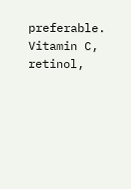preferable. Vitamin C, retinol,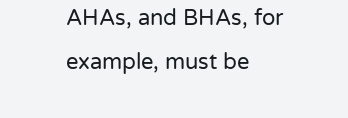AHAs, and BHAs, for example, must be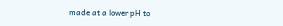made at a lower pH to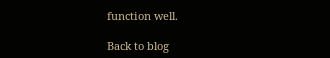function well.

Back to blog